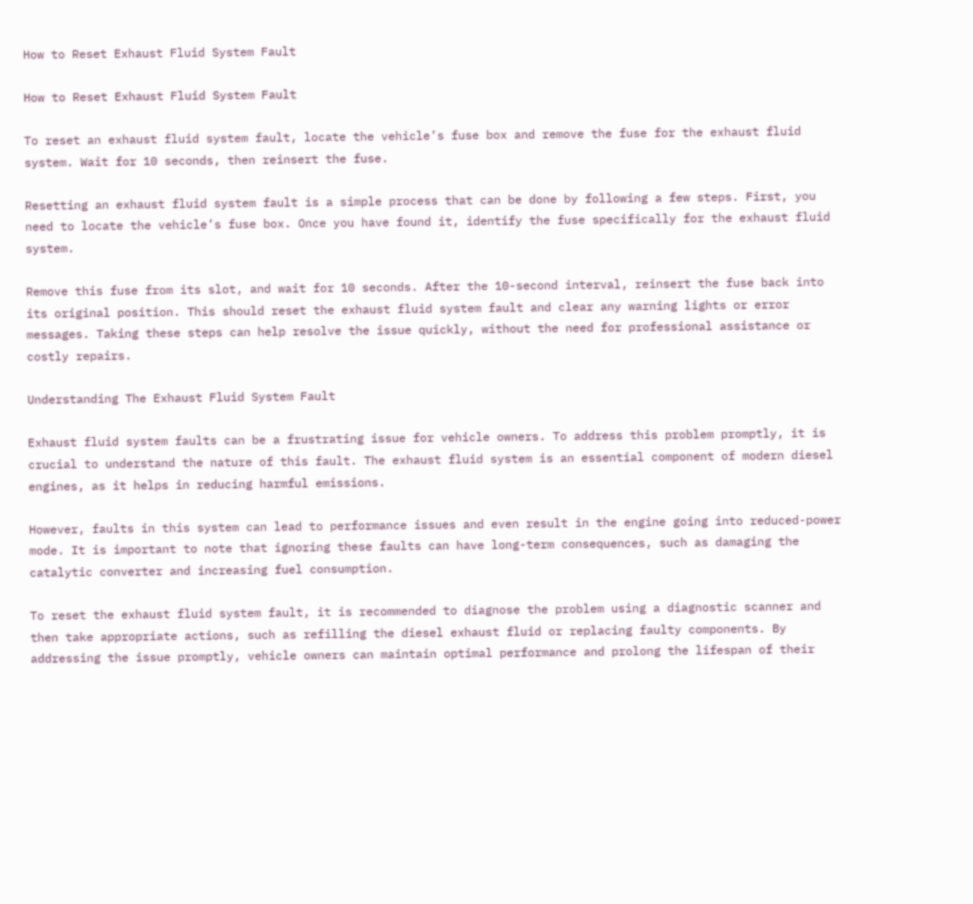How to Reset Exhaust Fluid System Fault

How to Reset Exhaust Fluid System Fault

To reset an exhaust fluid system fault, locate the vehicle’s fuse box and remove the fuse for the exhaust fluid system. Wait for 10 seconds, then reinsert the fuse.

Resetting an exhaust fluid system fault is a simple process that can be done by following a few steps. First, you need to locate the vehicle’s fuse box. Once you have found it, identify the fuse specifically for the exhaust fluid system.

Remove this fuse from its slot, and wait for 10 seconds. After the 10-second interval, reinsert the fuse back into its original position. This should reset the exhaust fluid system fault and clear any warning lights or error messages. Taking these steps can help resolve the issue quickly, without the need for professional assistance or costly repairs.

Understanding The Exhaust Fluid System Fault

Exhaust fluid system faults can be a frustrating issue for vehicle owners. To address this problem promptly, it is crucial to understand the nature of this fault. The exhaust fluid system is an essential component of modern diesel engines, as it helps in reducing harmful emissions.

However, faults in this system can lead to performance issues and even result in the engine going into reduced-power mode. It is important to note that ignoring these faults can have long-term consequences, such as damaging the catalytic converter and increasing fuel consumption.

To reset the exhaust fluid system fault, it is recommended to diagnose the problem using a diagnostic scanner and then take appropriate actions, such as refilling the diesel exhaust fluid or replacing faulty components. By addressing the issue promptly, vehicle owners can maintain optimal performance and prolong the lifespan of their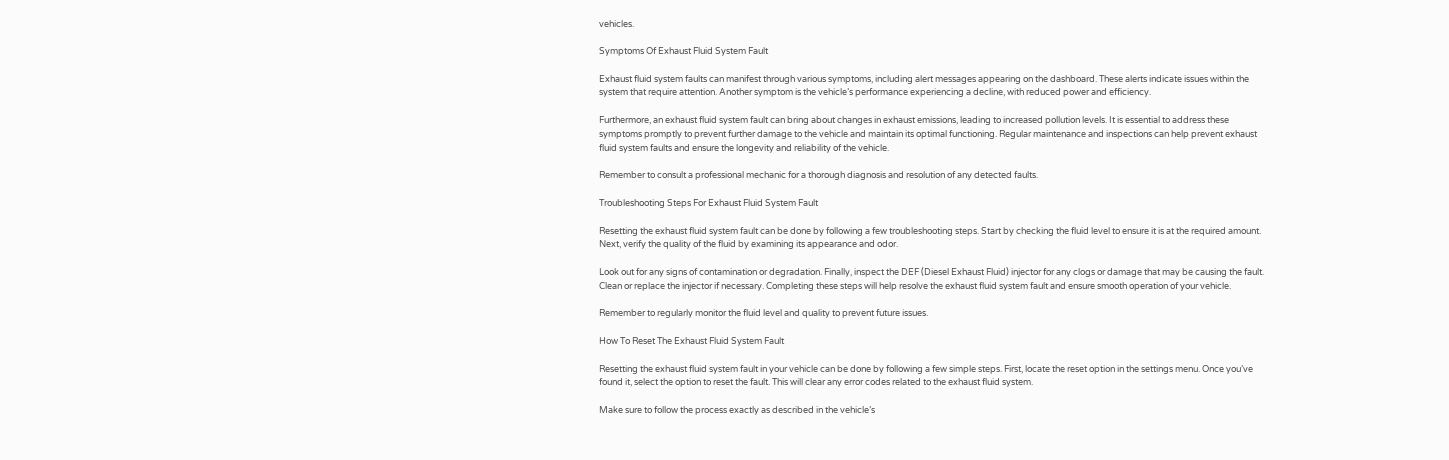vehicles.

Symptoms Of Exhaust Fluid System Fault

Exhaust fluid system faults can manifest through various symptoms, including alert messages appearing on the dashboard. These alerts indicate issues within the system that require attention. Another symptom is the vehicle’s performance experiencing a decline, with reduced power and efficiency.

Furthermore, an exhaust fluid system fault can bring about changes in exhaust emissions, leading to increased pollution levels. It is essential to address these symptoms promptly to prevent further damage to the vehicle and maintain its optimal functioning. Regular maintenance and inspections can help prevent exhaust fluid system faults and ensure the longevity and reliability of the vehicle.

Remember to consult a professional mechanic for a thorough diagnosis and resolution of any detected faults.

Troubleshooting Steps For Exhaust Fluid System Fault

Resetting the exhaust fluid system fault can be done by following a few troubleshooting steps. Start by checking the fluid level to ensure it is at the required amount. Next, verify the quality of the fluid by examining its appearance and odor.

Look out for any signs of contamination or degradation. Finally, inspect the DEF (Diesel Exhaust Fluid) injector for any clogs or damage that may be causing the fault. Clean or replace the injector if necessary. Completing these steps will help resolve the exhaust fluid system fault and ensure smooth operation of your vehicle.

Remember to regularly monitor the fluid level and quality to prevent future issues.

How To Reset The Exhaust Fluid System Fault

Resetting the exhaust fluid system fault in your vehicle can be done by following a few simple steps. First, locate the reset option in the settings menu. Once you’ve found it, select the option to reset the fault. This will clear any error codes related to the exhaust fluid system.

Make sure to follow the process exactly as described in the vehicle’s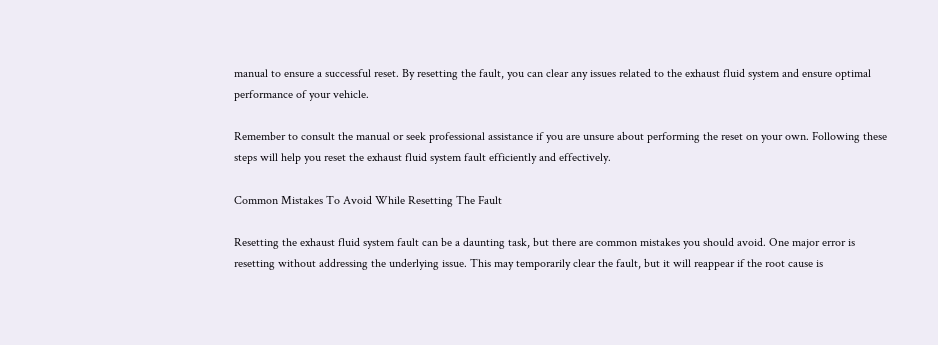manual to ensure a successful reset. By resetting the fault, you can clear any issues related to the exhaust fluid system and ensure optimal performance of your vehicle.

Remember to consult the manual or seek professional assistance if you are unsure about performing the reset on your own. Following these steps will help you reset the exhaust fluid system fault efficiently and effectively.

Common Mistakes To Avoid While Resetting The Fault

Resetting the exhaust fluid system fault can be a daunting task, but there are common mistakes you should avoid. One major error is resetting without addressing the underlying issue. This may temporarily clear the fault, but it will reappear if the root cause is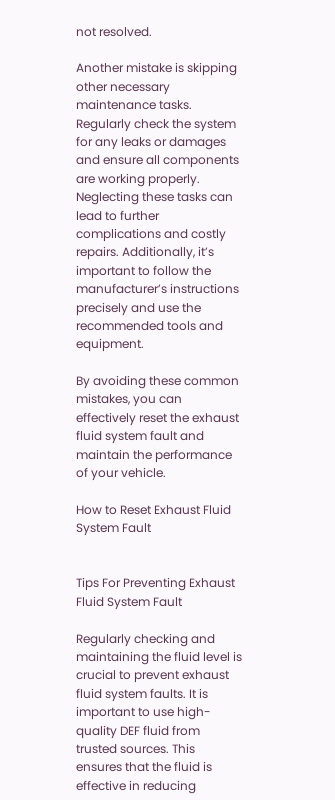not resolved.

Another mistake is skipping other necessary maintenance tasks. Regularly check the system for any leaks or damages and ensure all components are working properly. Neglecting these tasks can lead to further complications and costly repairs. Additionally, it’s important to follow the manufacturer’s instructions precisely and use the recommended tools and equipment.

By avoiding these common mistakes, you can effectively reset the exhaust fluid system fault and maintain the performance of your vehicle.

How to Reset Exhaust Fluid System Fault


Tips For Preventing Exhaust Fluid System Fault

Regularly checking and maintaining the fluid level is crucial to prevent exhaust fluid system faults. It is important to use high-quality DEF fluid from trusted sources. This ensures that the fluid is effective in reducing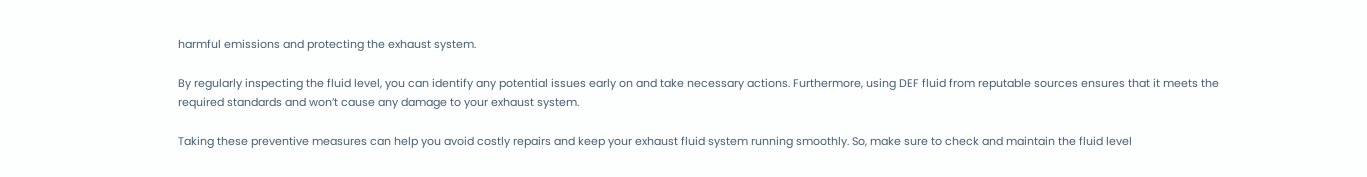harmful emissions and protecting the exhaust system.

By regularly inspecting the fluid level, you can identify any potential issues early on and take necessary actions. Furthermore, using DEF fluid from reputable sources ensures that it meets the required standards and won’t cause any damage to your exhaust system.

Taking these preventive measures can help you avoid costly repairs and keep your exhaust fluid system running smoothly. So, make sure to check and maintain the fluid level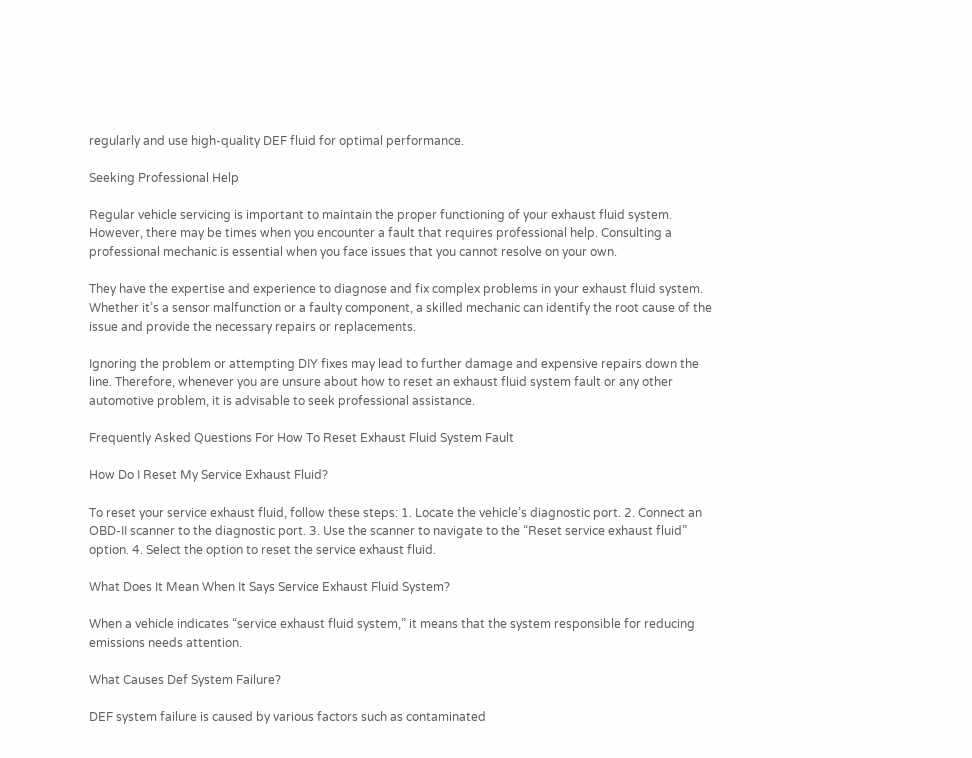regularly and use high-quality DEF fluid for optimal performance.

Seeking Professional Help

Regular vehicle servicing is important to maintain the proper functioning of your exhaust fluid system. However, there may be times when you encounter a fault that requires professional help. Consulting a professional mechanic is essential when you face issues that you cannot resolve on your own.

They have the expertise and experience to diagnose and fix complex problems in your exhaust fluid system. Whether it’s a sensor malfunction or a faulty component, a skilled mechanic can identify the root cause of the issue and provide the necessary repairs or replacements.

Ignoring the problem or attempting DIY fixes may lead to further damage and expensive repairs down the line. Therefore, whenever you are unsure about how to reset an exhaust fluid system fault or any other automotive problem, it is advisable to seek professional assistance.

Frequently Asked Questions For How To Reset Exhaust Fluid System Fault

How Do I Reset My Service Exhaust Fluid?

To reset your service exhaust fluid, follow these steps: 1. Locate the vehicle’s diagnostic port. 2. Connect an OBD-II scanner to the diagnostic port. 3. Use the scanner to navigate to the “Reset service exhaust fluid” option. 4. Select the option to reset the service exhaust fluid.

What Does It Mean When It Says Service Exhaust Fluid System?

When a vehicle indicates “service exhaust fluid system,” it means that the system responsible for reducing emissions needs attention.

What Causes Def System Failure?

DEF system failure is caused by various factors such as contaminated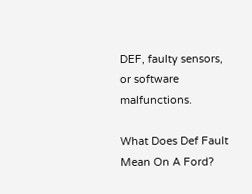DEF, faulty sensors, or software malfunctions.

What Does Def Fault Mean On A Ford?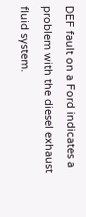DEF fault on a Ford indicates a problem with the diesel exhaust fluid system.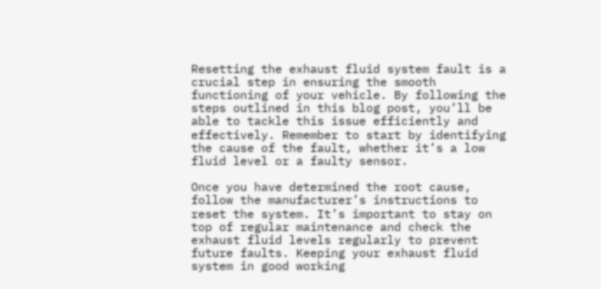Resetting the exhaust fluid system fault is a crucial step in ensuring the smooth functioning of your vehicle. By following the steps outlined in this blog post, you’ll be able to tackle this issue efficiently and effectively. Remember to start by identifying the cause of the fault, whether it’s a low fluid level or a faulty sensor.

Once you have determined the root cause, follow the manufacturer’s instructions to reset the system. It’s important to stay on top of regular maintenance and check the exhaust fluid levels regularly to prevent future faults. Keeping your exhaust fluid system in good working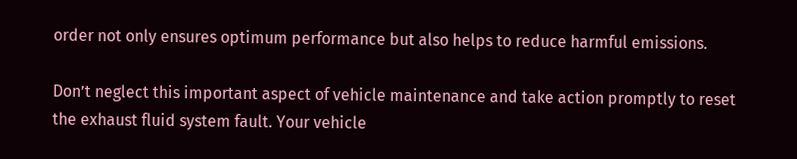order not only ensures optimum performance but also helps to reduce harmful emissions.

Don’t neglect this important aspect of vehicle maintenance and take action promptly to reset the exhaust fluid system fault. Your vehicle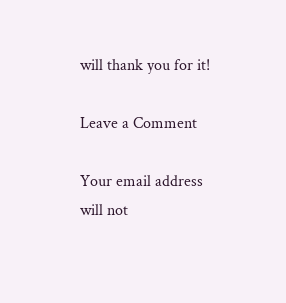will thank you for it!

Leave a Comment

Your email address will not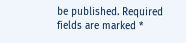be published. Required fields are marked *